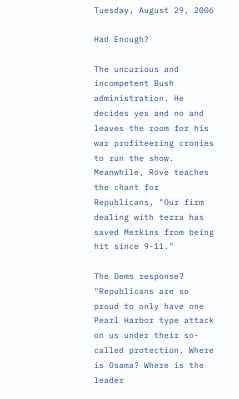Tuesday, August 29, 2006

Had Enough?

The uncurious and incompetent Bush administration. He decides yes and no and leaves the room for his war profiteering cronies to run the show. Meanwhile, Rove teaches the chant for Republicans, "Our firm dealing with terra has saved Merkins from being hit since 9-11."

The Dems response? "Republicans are so proud to only have one Pearl Harbor type attack on us under their so-called protection. Where is Osama? Where is the leader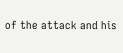of the attack and his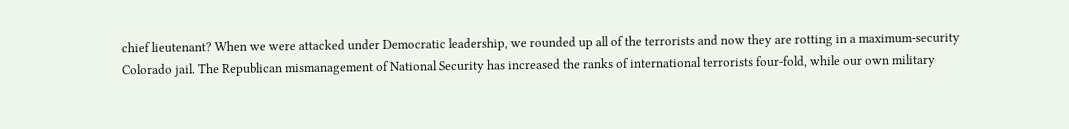chief lieutenant? When we were attacked under Democratic leadership, we rounded up all of the terrorists and now they are rotting in a maximum-security Colorado jail. The Republican mismanagement of National Security has increased the ranks of international terrorists four-fold, while our own military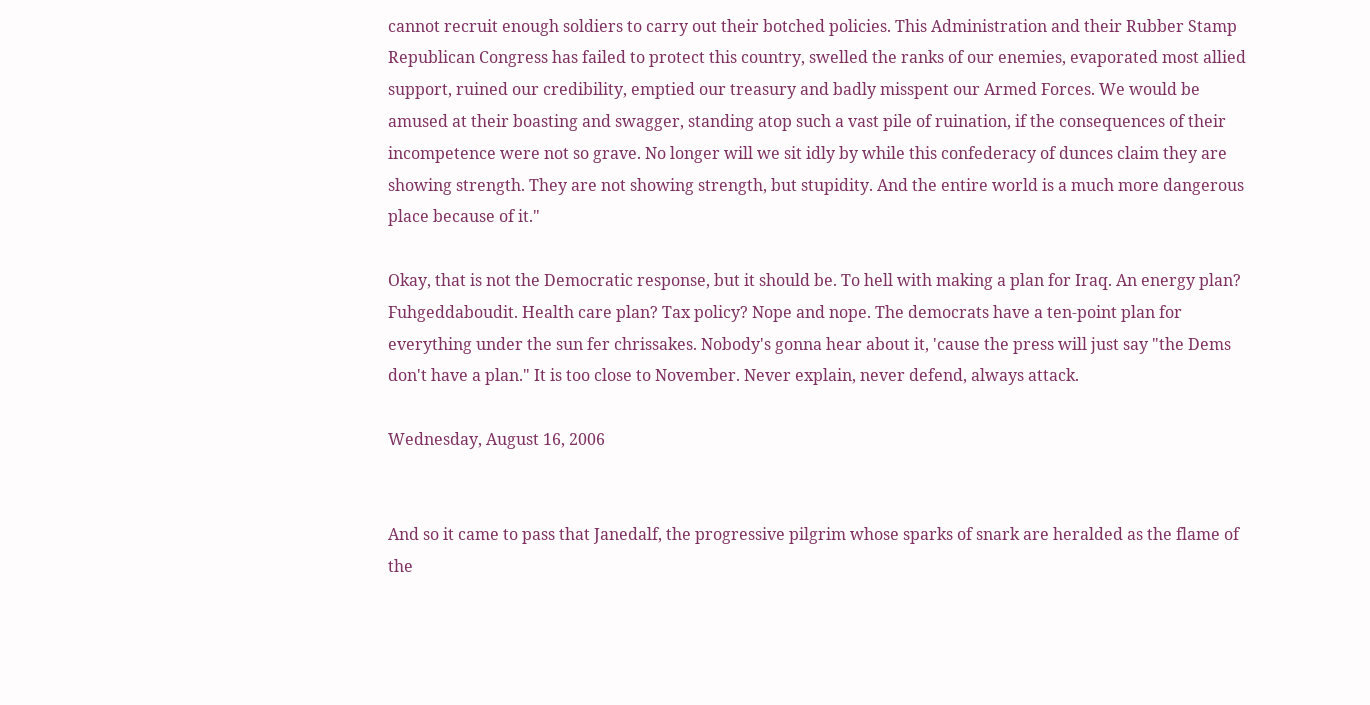cannot recruit enough soldiers to carry out their botched policies. This Administration and their Rubber Stamp Republican Congress has failed to protect this country, swelled the ranks of our enemies, evaporated most allied support, ruined our credibility, emptied our treasury and badly misspent our Armed Forces. We would be amused at their boasting and swagger, standing atop such a vast pile of ruination, if the consequences of their incompetence were not so grave. No longer will we sit idly by while this confederacy of dunces claim they are showing strength. They are not showing strength, but stupidity. And the entire world is a much more dangerous place because of it."

Okay, that is not the Democratic response, but it should be. To hell with making a plan for Iraq. An energy plan? Fuhgeddaboudit. Health care plan? Tax policy? Nope and nope. The democrats have a ten-point plan for everything under the sun fer chrissakes. Nobody's gonna hear about it, 'cause the press will just say "the Dems don't have a plan." It is too close to November. Never explain, never defend, always attack.

Wednesday, August 16, 2006


And so it came to pass that Janedalf, the progressive pilgrim whose sparks of snark are heralded as the flame of the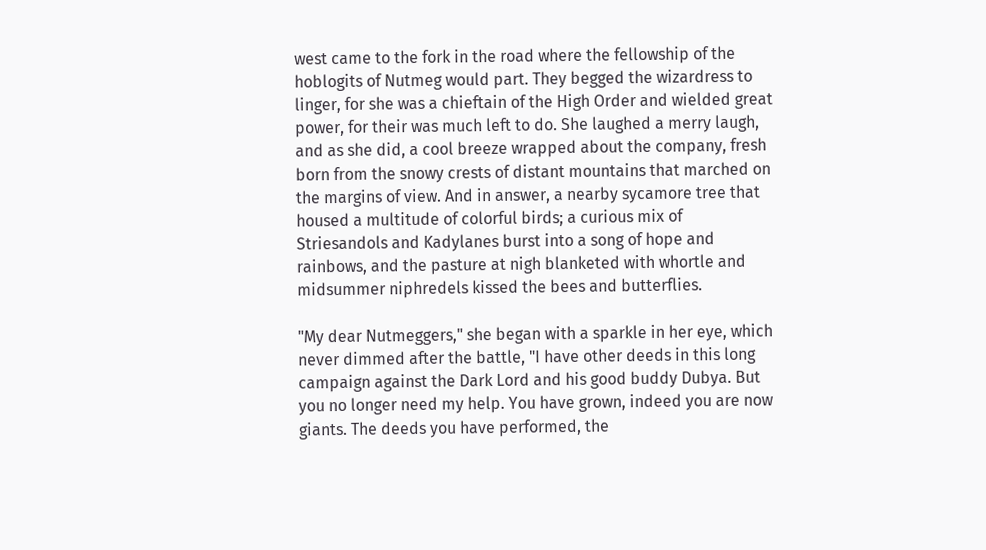west came to the fork in the road where the fellowship of the hoblogits of Nutmeg would part. They begged the wizardress to linger, for she was a chieftain of the High Order and wielded great power, for their was much left to do. She laughed a merry laugh, and as she did, a cool breeze wrapped about the company, fresh born from the snowy crests of distant mountains that marched on the margins of view. And in answer, a nearby sycamore tree that housed a multitude of colorful birds; a curious mix of Striesandols and Kadylanes burst into a song of hope and rainbows, and the pasture at nigh blanketed with whortle and midsummer niphredels kissed the bees and butterflies.

"My dear Nutmeggers," she began with a sparkle in her eye, which never dimmed after the battle, "I have other deeds in this long campaign against the Dark Lord and his good buddy Dubya. But you no longer need my help. You have grown, indeed you are now giants. The deeds you have performed, the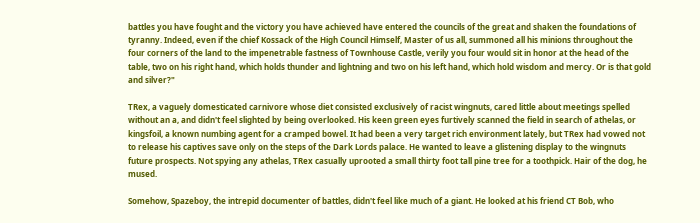battles you have fought and the victory you have achieved have entered the councils of the great and shaken the foundations of tyranny. Indeed, even if the chief Kossack of the High Council Himself, Master of us all, summoned all his minions throughout the four corners of the land to the impenetrable fastness of Townhouse Castle, verily you four would sit in honor at the head of the table, two on his right hand, which holds thunder and lightning and two on his left hand, which hold wisdom and mercy. Or is that gold and silver?"

TRex, a vaguely domesticated carnivore whose diet consisted exclusively of racist wingnuts, cared little about meetings spelled without an a, and didn't feel slighted by being overlooked. His keen green eyes furtively scanned the field in search of athelas, or kingsfoil, a known numbing agent for a cramped bowel. It had been a very target rich environment lately, but TRex had vowed not to release his captives save only on the steps of the Dark Lords palace. He wanted to leave a glistening display to the wingnuts future prospects. Not spying any athelas, TRex casually uprooted a small thirty foot tall pine tree for a toothpick. Hair of the dog, he mused.

Somehow, Spazeboy, the intrepid documenter of battles, didn't feel like much of a giant. He looked at his friend CT Bob, who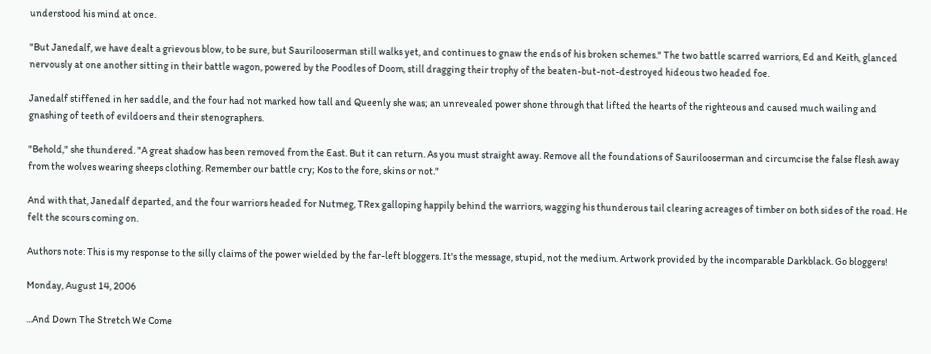understood his mind at once.

"But Janedalf, we have dealt a grievous blow, to be sure, but Saurilooserman still walks yet, and continues to gnaw the ends of his broken schemes." The two battle scarred warriors, Ed and Keith, glanced nervously at one another sitting in their battle wagon, powered by the Poodles of Doom, still dragging their trophy of the beaten-but-not-destroyed hideous two headed foe.

Janedalf stiffened in her saddle, and the four had not marked how tall and Queenly she was; an unrevealed power shone through that lifted the hearts of the righteous and caused much wailing and gnashing of teeth of evildoers and their stenographers.

"Behold," she thundered. "A great shadow has been removed from the East. But it can return. As you must straight away. Remove all the foundations of Saurilooserman and circumcise the false flesh away from the wolves wearing sheeps clothing. Remember our battle cry; Kos to the fore, skins or not."

And with that, Janedalf departed, and the four warriors headed for Nutmeg, TRex galloping happily behind the warriors, wagging his thunderous tail clearing acreages of timber on both sides of the road. He felt the scours coming on.

Authors note: This is my response to the silly claims of the power wielded by the far-left bloggers. It's the message, stupid, not the medium. Artwork provided by the incomparable Darkblack. Go bloggers!

Monday, August 14, 2006

...And Down The Stretch We Come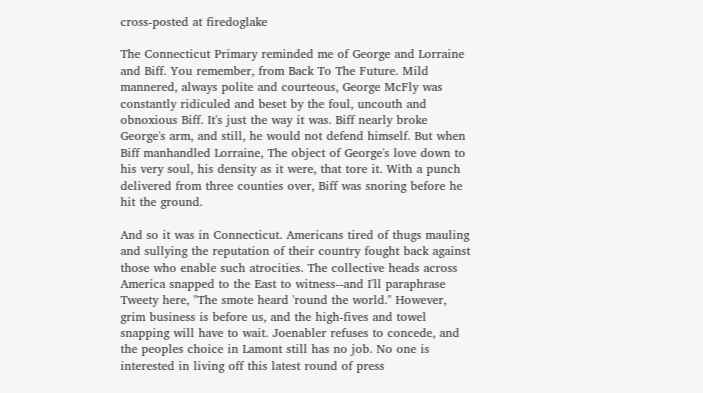cross-posted at firedoglake

The Connecticut Primary reminded me of George and Lorraine and Biff. You remember, from Back To The Future. Mild mannered, always polite and courteous, George McFly was constantly ridiculed and beset by the foul, uncouth and obnoxious Biff. It's just the way it was. Biff nearly broke George's arm, and still, he would not defend himself. But when Biff manhandled Lorraine, The object of George's love down to his very soul, his density as it were, that tore it. With a punch delivered from three counties over, Biff was snoring before he hit the ground.

And so it was in Connecticut. Americans tired of thugs mauling and sullying the reputation of their country fought back against those who enable such atrocities. The collective heads across America snapped to the East to witness--and I'll paraphrase Tweety here, "The smote heard 'round the world." However, grim business is before us, and the high-fives and towel snapping will have to wait. Joenabler refuses to concede, and the peoples choice in Lamont still has no job. No one is interested in living off this latest round of press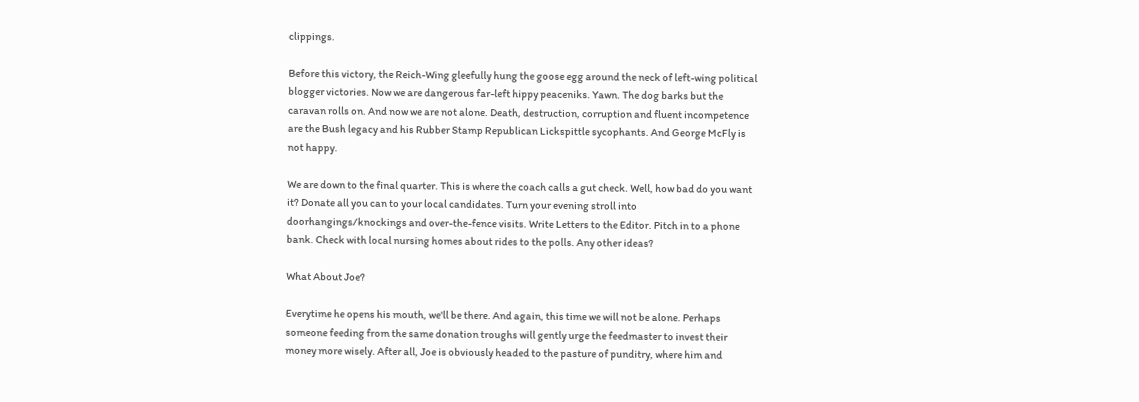clippings.

Before this victory, the Reich-Wing gleefully hung the goose egg around the neck of left-wing political blogger victories. Now we are dangerous far-left hippy peaceniks. Yawn. The dog barks but the caravan rolls on. And now we are not alone. Death, destruction, corruption and fluent incompetence are the Bush legacy and his Rubber Stamp Republican Lickspittle sycophants. And George McFly is not happy.

We are down to the final quarter. This is where the coach calls a gut check. Well, how bad do you want it? Donate all you can to your local candidates. Turn your evening stroll into doorhangings/knockings and over-the-fence visits. Write Letters to the Editor. Pitch in to a phone bank. Check with local nursing homes about rides to the polls. Any other ideas?

What About Joe?

Everytime he opens his mouth, we'll be there. And again, this time we will not be alone. Perhaps someone feeding from the same donation troughs will gently urge the feedmaster to invest their money more wisely. After all, Joe is obviously headed to the pasture of punditry, where him and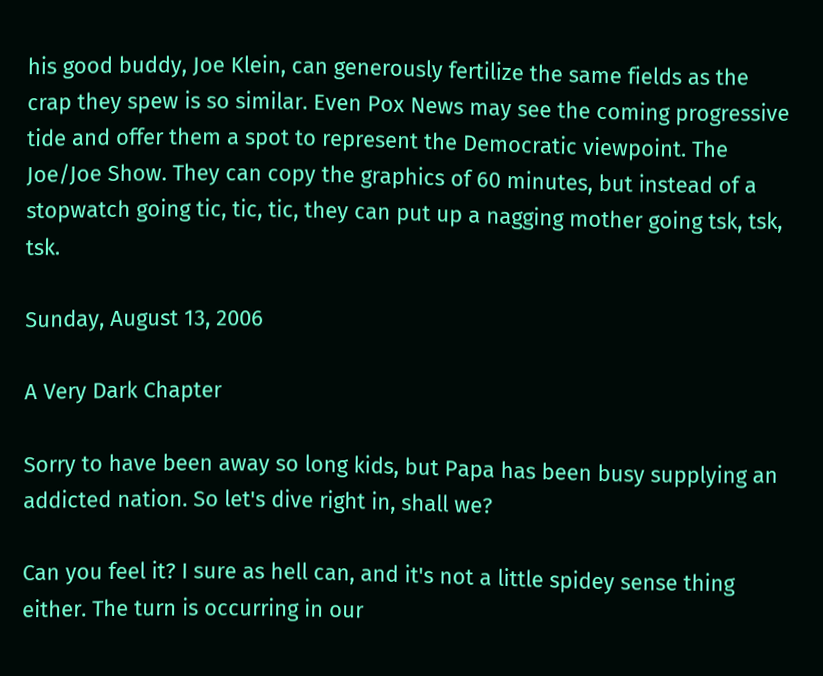his good buddy, Joe Klein, can generously fertilize the same fields as the crap they spew is so similar. Even Pox News may see the coming progressive tide and offer them a spot to represent the Democratic viewpoint. The Joe/Joe Show. They can copy the graphics of 60 minutes, but instead of a stopwatch going tic, tic, tic, they can put up a nagging mother going tsk, tsk, tsk.

Sunday, August 13, 2006

A Very Dark Chapter

Sorry to have been away so long kids, but Papa has been busy supplying an addicted nation. So let's dive right in, shall we?

Can you feel it? I sure as hell can, and it's not a little spidey sense thing either. The turn is occurring in our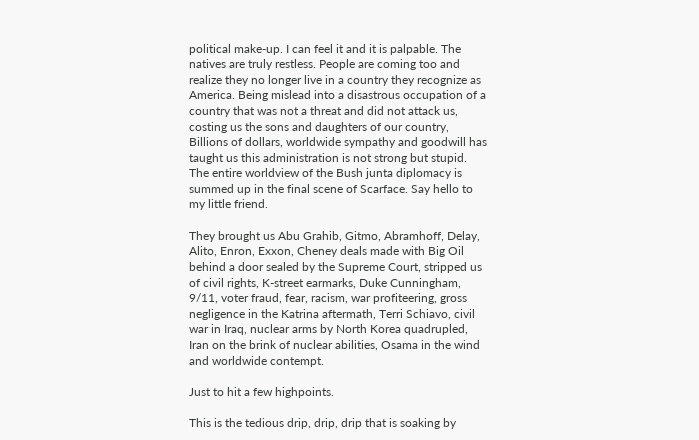political make-up. I can feel it and it is palpable. The natives are truly restless. People are coming too and realize they no longer live in a country they recognize as America. Being mislead into a disastrous occupation of a country that was not a threat and did not attack us, costing us the sons and daughters of our country, Billions of dollars, worldwide sympathy and goodwill has taught us this administration is not strong but stupid. The entire worldview of the Bush junta diplomacy is summed up in the final scene of Scarface. Say hello to my little friend.

They brought us Abu Grahib, Gitmo, Abramhoff, Delay, Alito, Enron, Exxon, Cheney deals made with Big Oil behind a door sealed by the Supreme Court, stripped us of civil rights, K-street earmarks, Duke Cunningham, 9/11, voter fraud, fear, racism, war profiteering, gross negligence in the Katrina aftermath, Terri Schiavo, civil war in Iraq, nuclear arms by North Korea quadrupled, Iran on the brink of nuclear abilities, Osama in the wind and worldwide contempt.

Just to hit a few highpoints.

This is the tedious drip, drip, drip that is soaking by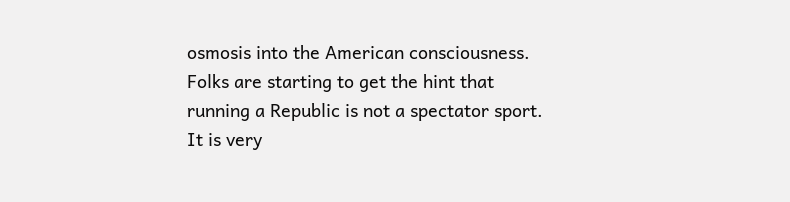osmosis into the American consciousness. Folks are starting to get the hint that running a Republic is not a spectator sport. It is very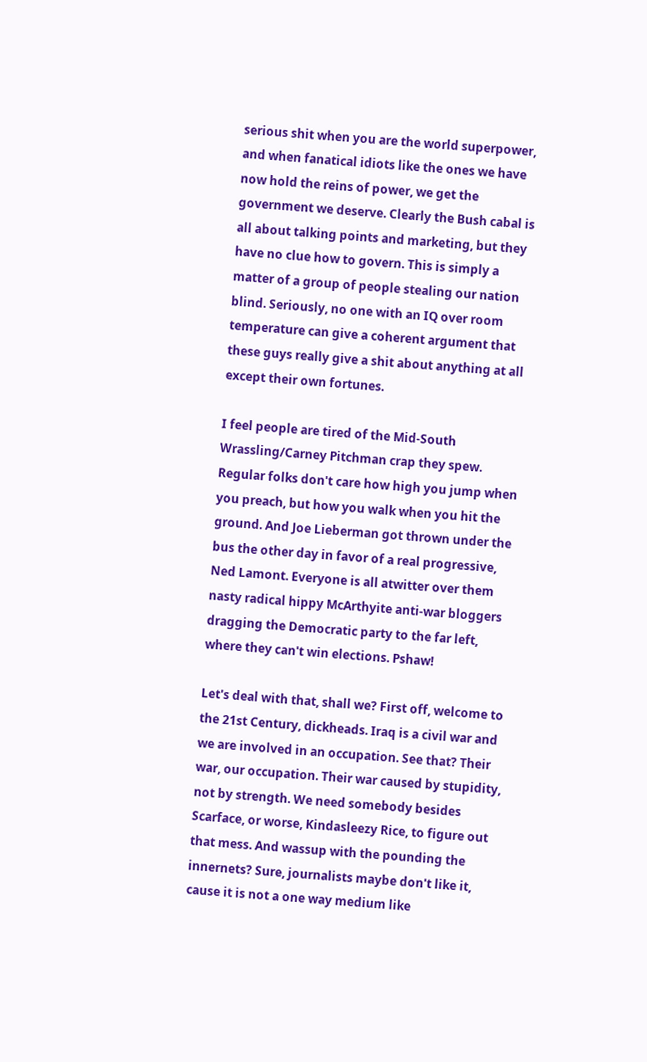serious shit when you are the world superpower, and when fanatical idiots like the ones we have now hold the reins of power, we get the government we deserve. Clearly the Bush cabal is all about talking points and marketing, but they have no clue how to govern. This is simply a matter of a group of people stealing our nation blind. Seriously, no one with an IQ over room temperature can give a coherent argument that these guys really give a shit about anything at all except their own fortunes.

I feel people are tired of the Mid-South Wrassling/Carney Pitchman crap they spew. Regular folks don't care how high you jump when you preach, but how you walk when you hit the ground. And Joe Lieberman got thrown under the bus the other day in favor of a real progressive, Ned Lamont. Everyone is all atwitter over them nasty radical hippy McArthyite anti-war bloggers dragging the Democratic party to the far left, where they can't win elections. Pshaw!

Let's deal with that, shall we? First off, welcome to the 21st Century, dickheads. Iraq is a civil war and we are involved in an occupation. See that? Their war, our occupation. Their war caused by stupidity, not by strength. We need somebody besides Scarface, or worse, Kindasleezy Rice, to figure out that mess. And wassup with the pounding the innernets? Sure, journalists maybe don't like it, cause it is not a one way medium like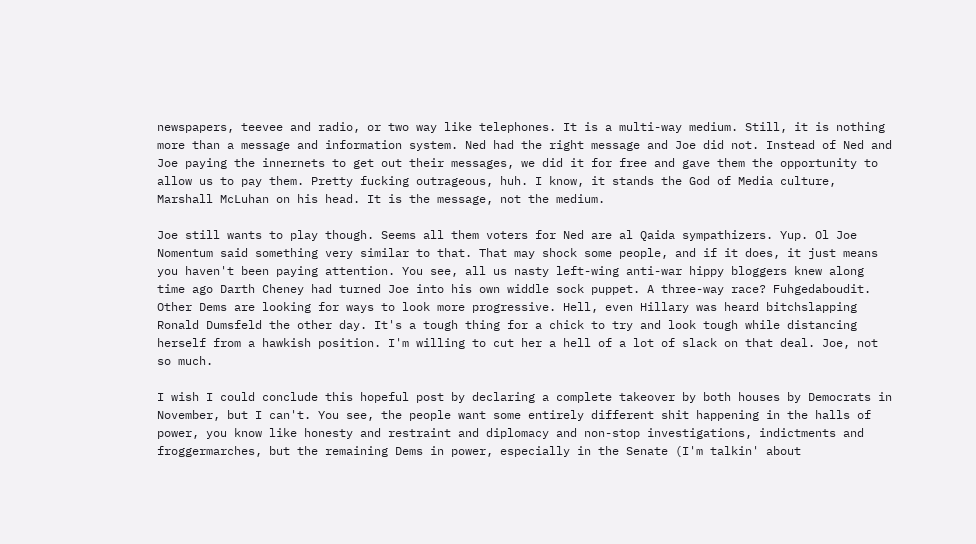newspapers, teevee and radio, or two way like telephones. It is a multi-way medium. Still, it is nothing more than a message and information system. Ned had the right message and Joe did not. Instead of Ned and Joe paying the innernets to get out their messages, we did it for free and gave them the opportunity to allow us to pay them. Pretty fucking outrageous, huh. I know, it stands the God of Media culture, Marshall McLuhan on his head. It is the message, not the medium.

Joe still wants to play though. Seems all them voters for Ned are al Qaida sympathizers. Yup. Ol Joe Nomentum said something very similar to that. That may shock some people, and if it does, it just means you haven't been paying attention. You see, all us nasty left-wing anti-war hippy bloggers knew along time ago Darth Cheney had turned Joe into his own widdle sock puppet. A three-way race? Fuhgedaboudit. Other Dems are looking for ways to look more progressive. Hell, even Hillary was heard bitchslapping Ronald Dumsfeld the other day. It's a tough thing for a chick to try and look tough while distancing herself from a hawkish position. I'm willing to cut her a hell of a lot of slack on that deal. Joe, not so much.

I wish I could conclude this hopeful post by declaring a complete takeover by both houses by Democrats in November, but I can't. You see, the people want some entirely different shit happening in the halls of power, you know like honesty and restraint and diplomacy and non-stop investigations, indictments and froggermarches, but the remaining Dems in power, especially in the Senate (I'm talkin' about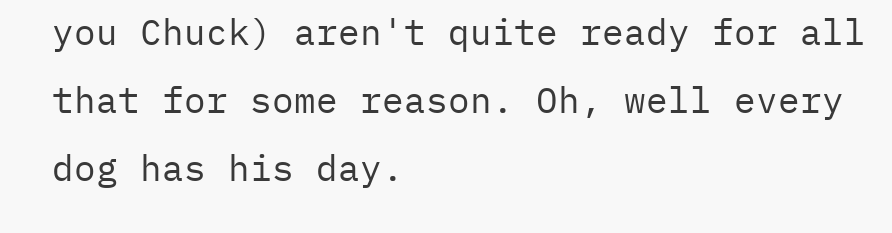you Chuck) aren't quite ready for all that for some reason. Oh, well every dog has his day.